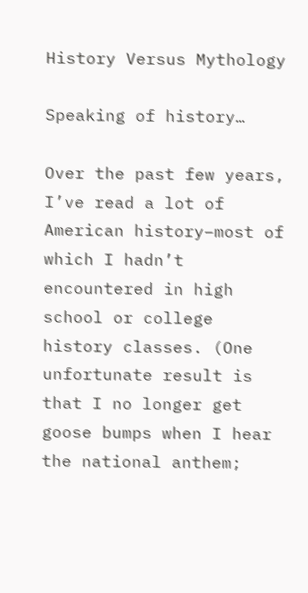History Versus Mythology

Speaking of history…

Over the past few years, I’ve read a lot of American history–most of which I hadn’t encountered in high school or college history classes. (One unfortunate result is that I no longer get goose bumps when I hear the national anthem;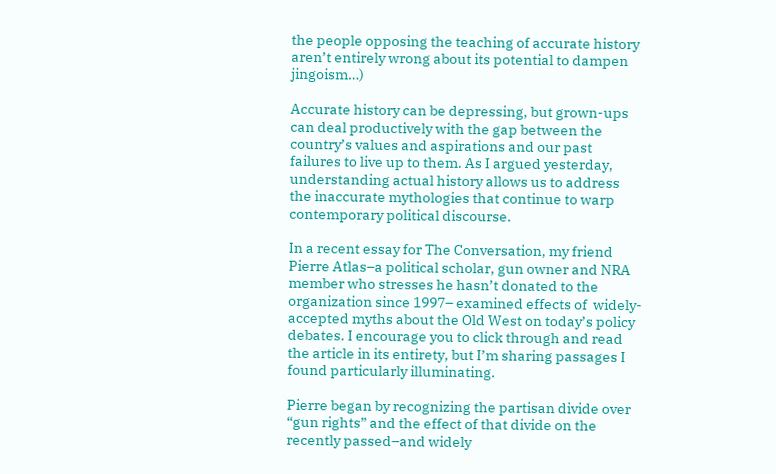the people opposing the teaching of accurate history aren’t entirely wrong about its potential to dampen jingoism…)

Accurate history can be depressing, but grown-ups can deal productively with the gap between the country’s values and aspirations and our past failures to live up to them. As I argued yesterday, understanding actual history allows us to address the inaccurate mythologies that continue to warp contemporary political discourse.

In a recent essay for The Conversation, my friend Pierre Atlas–a political scholar, gun owner and NRA member who stresses he hasn’t donated to the organization since 1997– examined effects of  widely-accepted myths about the Old West on today’s policy debates. I encourage you to click through and read the article in its entirety, but I’m sharing passages I found particularly illuminating.

Pierre began by recognizing the partisan divide over “gun rights” and the effect of that divide on the recently passed–and widely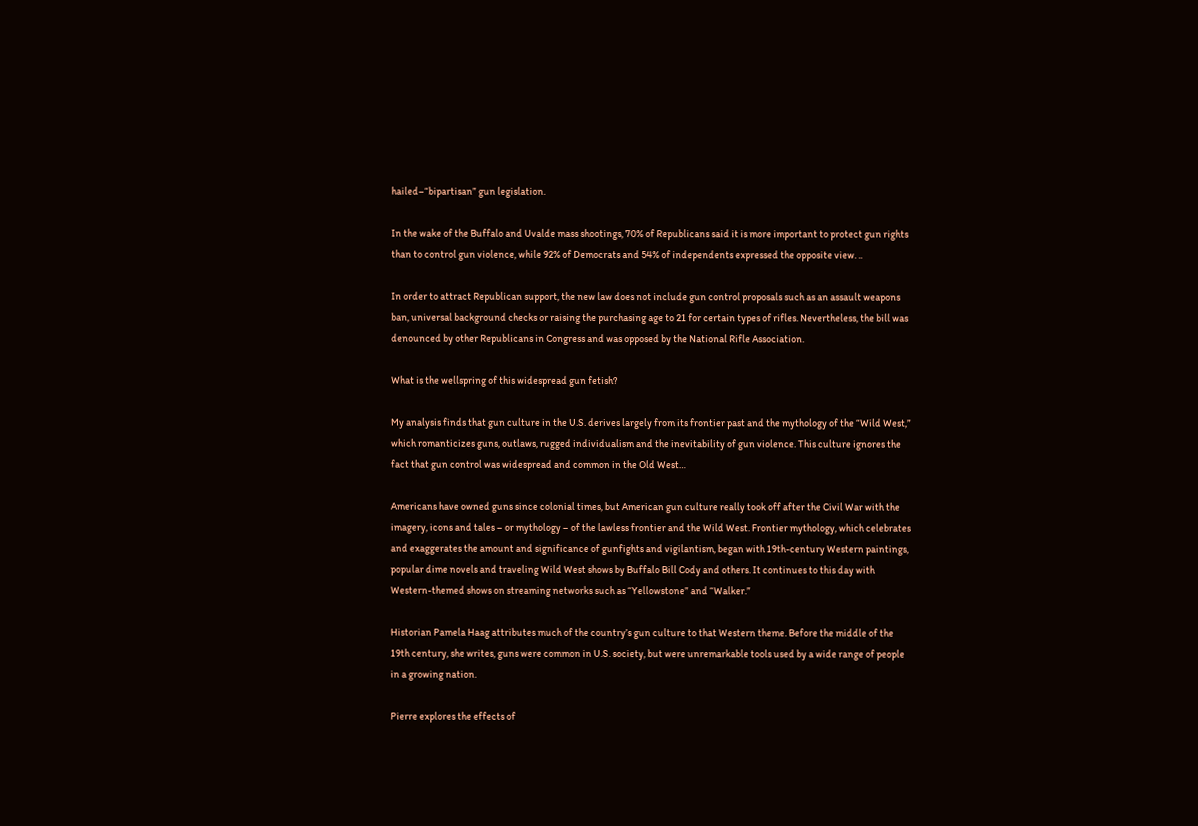hailed–“bipartisan” gun legislation.

In the wake of the Buffalo and Uvalde mass shootings, 70% of Republicans said it is more important to protect gun rights than to control gun violence, while 92% of Democrats and 54% of independents expressed the opposite view. ..

In order to attract Republican support, the new law does not include gun control proposals such as an assault weapons ban, universal background checks or raising the purchasing age to 21 for certain types of rifles. Nevertheless, the bill was denounced by other Republicans in Congress and was opposed by the National Rifle Association.

What is the wellspring of this widespread gun fetish?

My analysis finds that gun culture in the U.S. derives largely from its frontier past and the mythology of the “Wild West,” which romanticizes guns, outlaws, rugged individualism and the inevitability of gun violence. This culture ignores the fact that gun control was widespread and common in the Old West…

Americans have owned guns since colonial times, but American gun culture really took off after the Civil War with the imagery, icons and tales – or mythology – of the lawless frontier and the Wild West. Frontier mythology, which celebrates and exaggerates the amount and significance of gunfights and vigilantism, began with 19th-century Western paintings, popular dime novels and traveling Wild West shows by Buffalo Bill Cody and others. It continues to this day with Western-themed shows on streaming networks such as “Yellowstone” and “Walker.”

Historian Pamela Haag attributes much of the country’s gun culture to that Western theme. Before the middle of the 19th century, she writes, guns were common in U.S. society, but were unremarkable tools used by a wide range of people in a growing nation.

Pierre explores the effects of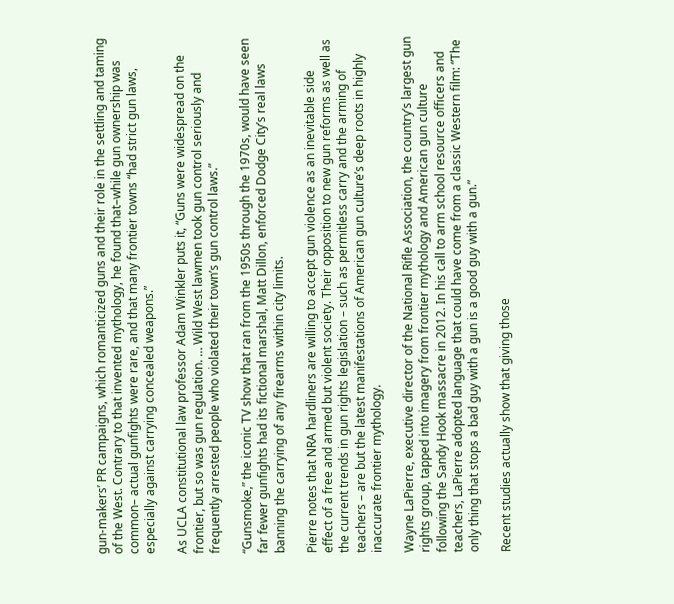gun-makers’ PR campaigns, which romanticized guns and their role in the settling and taming of the West. Contrary to that invented mythology, he found that–while gun ownership was common– actual gunfights were rare, and that many frontier towns “had strict gun laws, especially against carrying concealed weapons.”

As UCLA constitutional law professor Adam Winkler puts it, “Guns were widespread on the frontier, but so was gun regulation. … Wild West lawmen took gun control seriously and frequently arrested people who violated their town’s gun control laws.”

“Gunsmoke,” the iconic TV show that ran from the 1950s through the 1970s, would have seen far fewer gunfights had its fictional marshal, Matt Dillon, enforced Dodge City’s real laws banning the carrying of any firearms within city limits.

Pierre notes that NRA hardliners are willing to accept gun violence as an inevitable side effect of a free and armed but violent society. Their opposition to new gun reforms as well as the current trends in gun rights legislation – such as permitless carry and the arming of teachers – are but the latest manifestations of American gun culture’s deep roots in highly inaccurate frontier mythology.

Wayne LaPierre, executive director of the National Rifle Association, the country’s largest gun rights group, tapped into imagery from frontier mythology and American gun culture following the Sandy Hook massacre in 2012. In his call to arm school resource officers and teachers, LaPierre adopted language that could have come from a classic Western film: “The only thing that stops a bad guy with a gun is a good guy with a gun.”

Recent studies actually show that giving those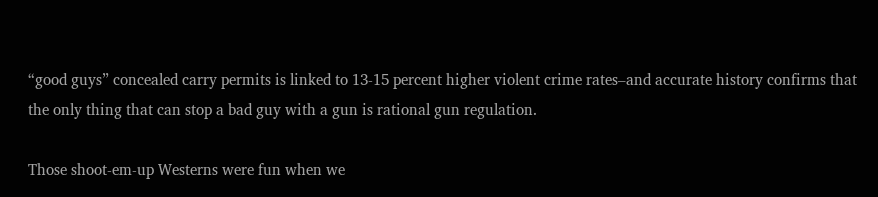“good guys” concealed carry permits is linked to 13-15 percent higher violent crime rates–and accurate history confirms that the only thing that can stop a bad guy with a gun is rational gun regulation.

Those shoot-em-up Westerns were fun when we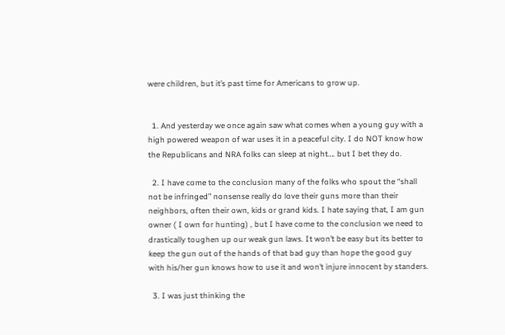were children, but it’s past time for Americans to grow up.


  1. And yesterday we once again saw what comes when a young guy with a high powered weapon of war uses it in a peaceful city. I do NOT know how the Republicans and NRA folks can sleep at night…. but I bet they do.

  2. I have come to the conclusion many of the folks who spout the “shall not be infringed” nonsense really do love their guns more than their neighbors, often their own, kids or grand kids. I hate saying that, I am gun owner ( I own for hunting) , but I have come to the conclusion we need to drastically toughen up our weak gun laws. It won’t be easy but its better to keep the gun out of the hands of that bad guy than hope the good guy with his/her gun knows how to use it and won’t injure innocent by standers.

  3. I was just thinking the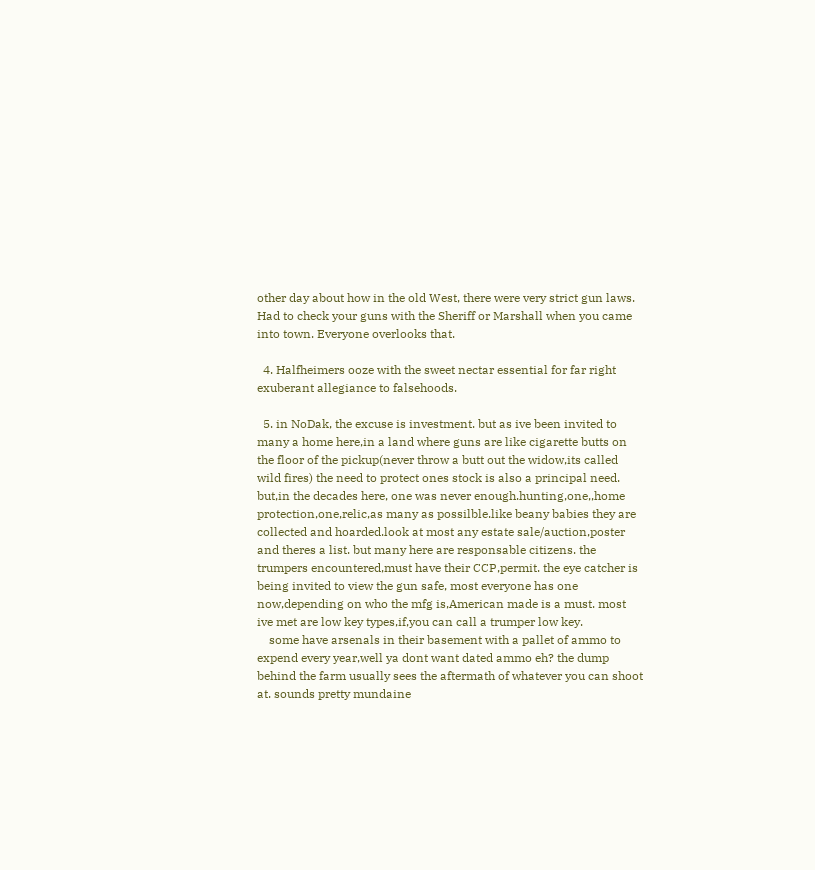other day about how in the old West, there were very strict gun laws. Had to check your guns with the Sheriff or Marshall when you came into town. Everyone overlooks that.

  4. Halfheimers ooze with the sweet nectar essential for far right exuberant allegiance to falsehoods.

  5. in NoDak, the excuse is investment. but as ive been invited to many a home here,in a land where guns are like cigarette butts on the floor of the pickup(never throw a butt out the widow,its called wild fires) the need to protect ones stock is also a principal need. but,in the decades here, one was never enough.hunting,one,,home protection,one,relic,as many as possilble.like beany babies they are collected and hoarded.look at most any estate sale/auction,poster and theres a list. but many here are responsable citizens. the trumpers encountered,must have their CCP,permit. the eye catcher is being invited to view the gun safe, most everyone has one now,depending on who the mfg is,American made is a must. most ive met are low key types,if,you can call a trumper low key.
    some have arsenals in their basement with a pallet of ammo to expend every year,well ya dont want dated ammo eh? the dump behind the farm usually sees the aftermath of whatever you can shoot at. sounds pretty mundaine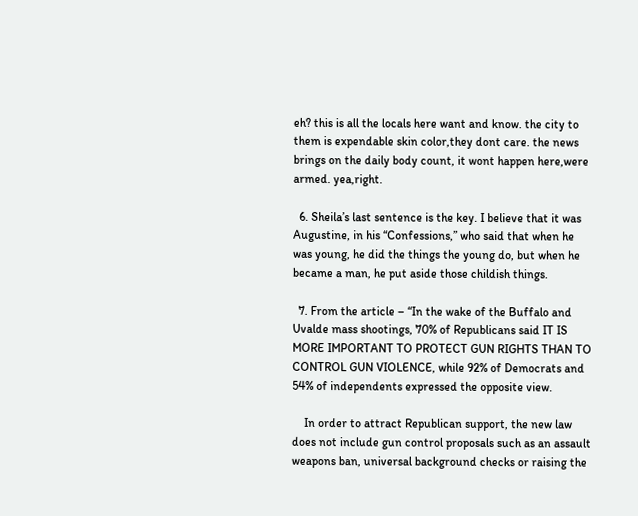eh? this is all the locals here want and know. the city to them is expendable skin color,they dont care. the news brings on the daily body count, it wont happen here,were armed. yea,right.

  6. Sheila’s last sentence is the key. I believe that it was Augustine, in his “Confessions,” who said that when he was young, he did the things the young do, but when he became a man, he put aside those childish things.

  7. From the article – “In the wake of the Buffalo and Uvalde mass shootings, 70% of Republicans said IT IS MORE IMPORTANT TO PROTECT GUN RIGHTS THAN TO CONTROL GUN VIOLENCE, while 92% of Democrats and 54% of independents expressed the opposite view.

    In order to attract Republican support, the new law does not include gun control proposals such as an assault weapons ban, universal background checks or raising the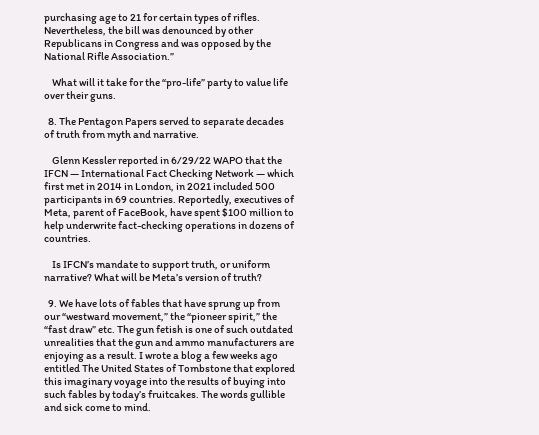purchasing age to 21 for certain types of rifles. Nevertheless, the bill was denounced by other Republicans in Congress and was opposed by the National Rifle Association.”

    What will it take for the “pro-life” party to value life over their guns.

  8. The Pentagon Papers served to separate decades of truth from myth and narrative.

    Glenn Kessler reported in 6/29/22 WAPO that the IFCN — International Fact Checking Network — which first met in 2014 in London, in 2021 included 500 participants in 69 countries. Reportedly, executives of Meta, parent of FaceBook, have spent $100 million to help underwrite fact-checking operations in dozens of countries.

    Is IFCN’s mandate to support truth, or uniform narrative? What will be Meta’s version of truth?

  9. We have lots of fables that have sprung up from our “westward movement,” the “pioneer spirit,” the “fast draw” etc. The gun fetish is one of such outdated unrealities that the gun and ammo manufacturers are enjoying as a result. I wrote a blog a few weeks ago entitled The United States of Tombstone that explored this imaginary voyage into the results of buying into such fables by today’s fruitcakes. The words gullible and sick come to mind.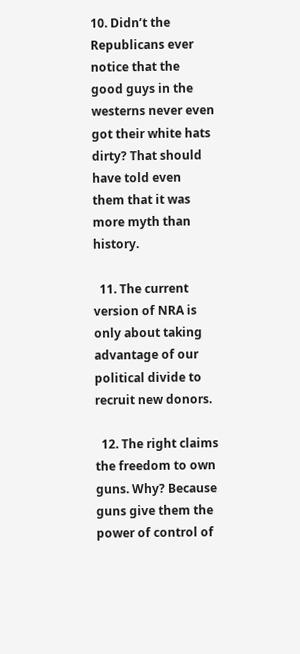10. Didn’t the Republicans ever notice that the good guys in the westerns never even got their white hats dirty? That should have told even them that it was more myth than history.

  11. The current version of NRA is only about taking advantage of our political divide to recruit new donors.

  12. The right claims the freedom to own guns. Why? Because guns give them the power of control of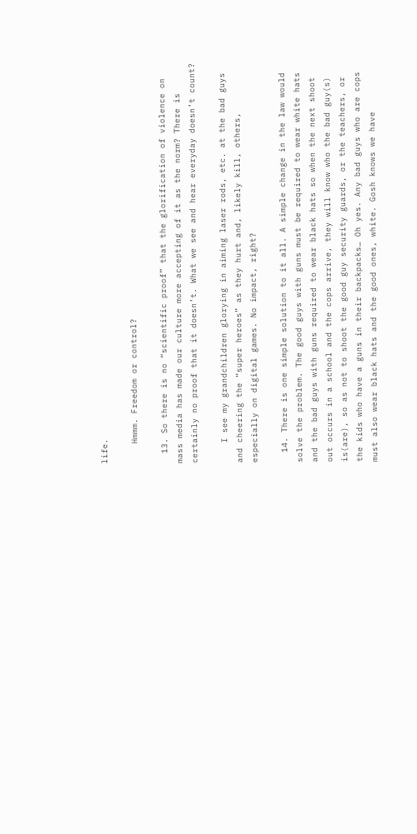life.

    Hmmm. Freedom or control?

  13. So there is no “scientific proof” that the glorification of violence on mass media has made our culture more accepting of it as the norm? There is certainly no proof that it doesn’t. What we see and hear everyday doesn’t count?

    I see my grandchildren glorying in aiming laser rods, etc. at the bad guys and cheering the “super heroes” as they hurt and, likely kill, others, especially on digital games. No impact, right?

  14. There is one simple solution to it all. A simple change in the law would solve the problem. The good guys with guns must be required to wear white hats and the bad guys with guns required to wear black hats so when the next shoot out occurs in a school and the cops arrive, they will know who the bad guy(s) is(are), so as not to shoot the good guy security guards, or the teachers, or the kids who have a guns in their backpacks… Oh yes. Any bad guys who are cops must also wear black hats and the good ones, white. Gosh knows we have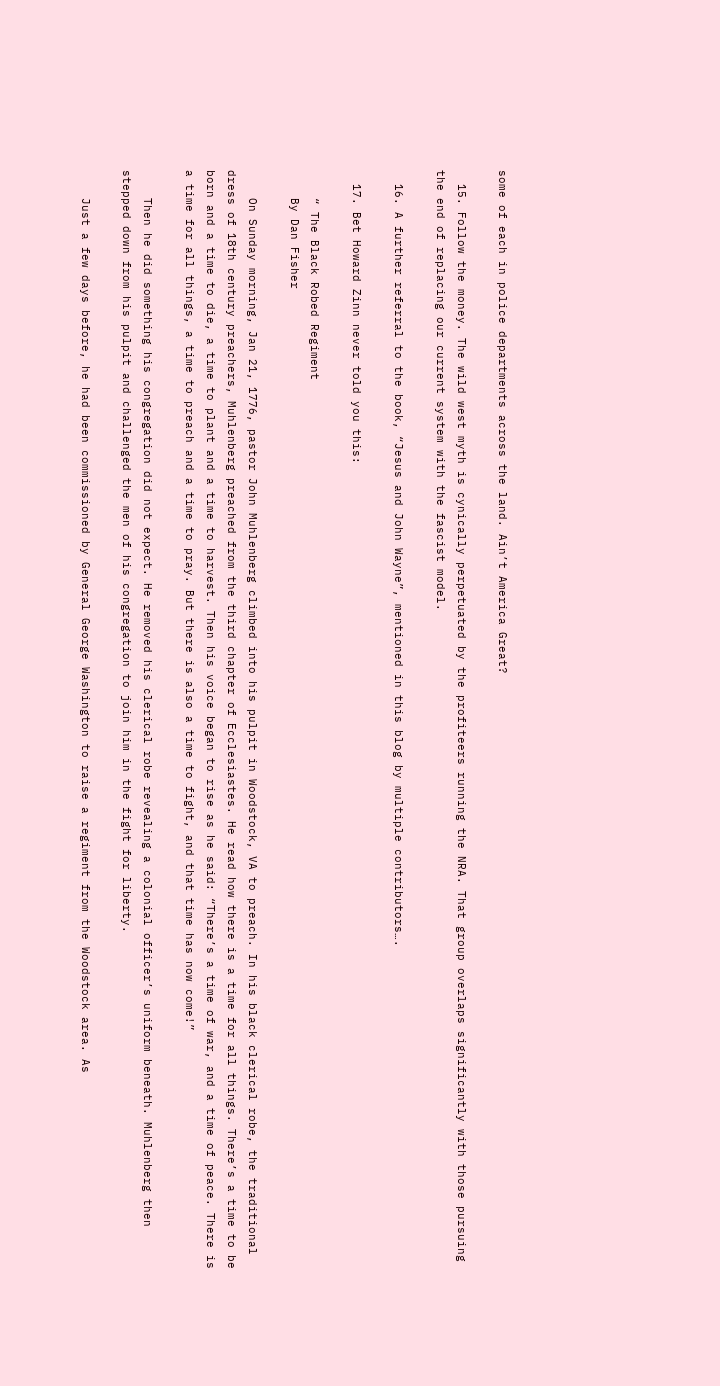some of each in police departments across the land. Ain’t America Great?

  15. Follow the money. The wild west myth is cynically perpetuated by the profiteers running the NRA. That group overlaps significantly with those pursuing the end of replacing our current system with the fascist model.

  16. A further referral to the book, “Jesus and John Wayne”, mentioned in this blog by multiple contributors….

  17. Bet Howard Zinn never told you this:

    “ The Black Robed Regiment
    By Dan Fisher

    On Sunday morning, Jan 21, 1776, pastor John Muhlenberg climbed into his pulpit in Woodstock, VA to preach. In his black clerical robe, the traditional dress of 18th century preachers, Muhlenberg preached from the third chapter of Ecclesiastes. He read how there is a time for all things. There’s a time to be born and a time to die, a time to plant and a time to harvest. Then his voice began to rise as he said: “There’s a time of war, and a time of peace. There is a time for all things, a time to preach and a time to pray. But there is also a time to fight, and that time has now come!”

    Then he did something his congregation did not expect. He removed his clerical robe revealing a colonial officer’s uniform beneath. Muhlenberg then stepped down from his pulpit and challenged the men of his congregation to join him in the fight for liberty.

    Just a few days before, he had been commissioned by General George Washington to raise a regiment from the Woodstock area. As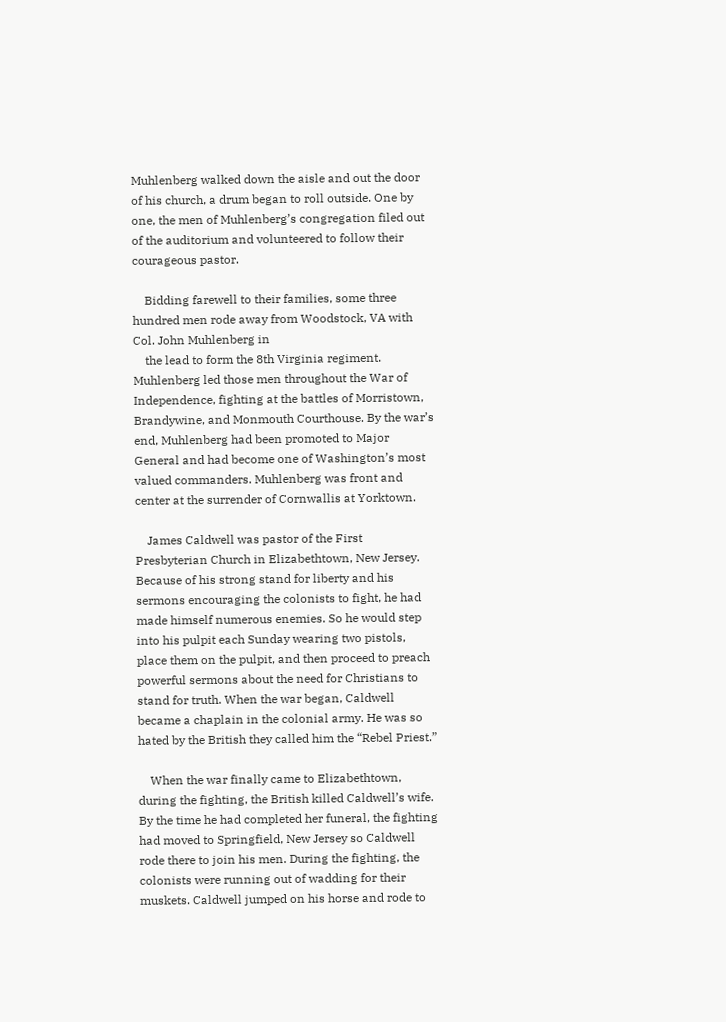Muhlenberg walked down the aisle and out the door of his church, a drum began to roll outside. One by one, the men of Muhlenberg’s congregation filed out of the auditorium and volunteered to follow their courageous pastor.

    Bidding farewell to their families, some three hundred men rode away from Woodstock, VA with Col. John Muhlenberg in
    the lead to form the 8th Virginia regiment. Muhlenberg led those men throughout the War of Independence, fighting at the battles of Morristown, Brandywine, and Monmouth Courthouse. By the war’s end, Muhlenberg had been promoted to Major General and had become one of Washington’s most valued commanders. Muhlenberg was front and center at the surrender of Cornwallis at Yorktown.

    James Caldwell was pastor of the First Presbyterian Church in Elizabethtown, New Jersey. Because of his strong stand for liberty and his sermons encouraging the colonists to fight, he had made himself numerous enemies. So he would step into his pulpit each Sunday wearing two pistols, place them on the pulpit, and then proceed to preach powerful sermons about the need for Christians to stand for truth. When the war began, Caldwell became a chaplain in the colonial army. He was so hated by the British they called him the “Rebel Priest.”

    When the war finally came to Elizabethtown, during the fighting, the British killed Caldwell’s wife. By the time he had completed her funeral, the fighting had moved to Springfield, New Jersey so Caldwell rode there to join his men. During the fighting, the colonists were running out of wadding for their muskets. Caldwell jumped on his horse and rode to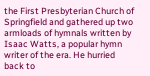the First Presbyterian Church of Springfield and gathered up two armloads of hymnals written by Isaac Watts, a popular hymn writer of the era. He hurried back to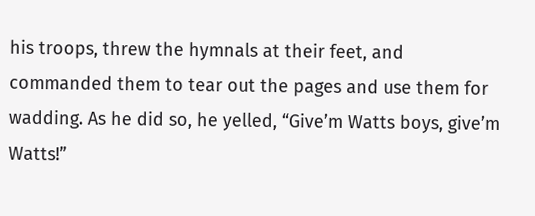his troops, threw the hymnals at their feet, and commanded them to tear out the pages and use them for wadding. As he did so, he yelled, “Give’m Watts boys, give’m Watts!”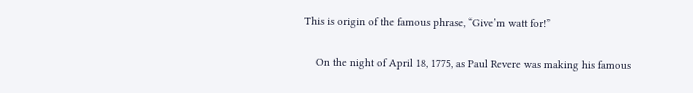This is origin of the famous phrase, “Give’m watt for!”

    On the night of April 18, 1775, as Paul Revere was making his famous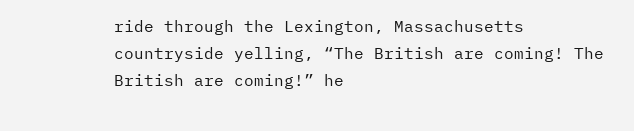ride through the Lexington, Massachusetts countryside yelling, “The British are coming! The British are coming!” he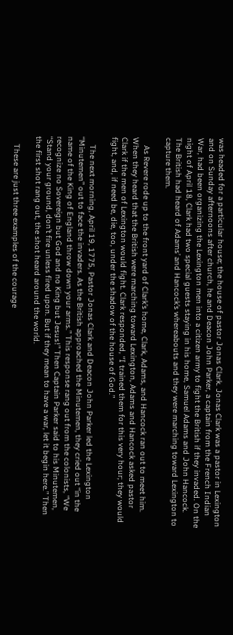was headed for a particular house; the house of pastor Jonas Clark. Jonas Clark was a pastor in Lexington and on Sunday afternoons after church, he and Deacon John Parker, a captain from the French Indian War, had been organizing the Lexington men into a citizen army to fight the British if they invaded. On the night of April 18, Clark had two special guests staying in his home, Samuel Adams and John Hancock. The British had heard of Adams’ and Hancock’s whereabouts and they were marching toward Lexington to capture them.

    As Revere rode up to the front yard of Clark’s home, Clark, Adams, and Hancock ran out to meet him. When they heard that the British were marching toward Lexington, Adams and Hancock asked pastor Clark if the men of Lexington would fight. Clark responded, “I trained them for this very hour; they would fight, and, if need be, die, too, under the shadow of the house of God.”

    The next morning, April 19, 1775, Pastor Jonas Clark and Deacon John Parker led the Lexington “Minutemen” out to face the invaders. As the British approached the Minutemen, they cried out “in the name of the King of England throw down your arms.” This response rang out from the colonists, “We recognize no Sovereign but God and no King but Jesus!” Then Captain Parker said to his Minutemen, “Stand your ground, don’t fire unless fired upon. But if they mean to have a war, let it begin here.” Then the first shot rang out, the shot heard around the world.

    These are just three examples of the courage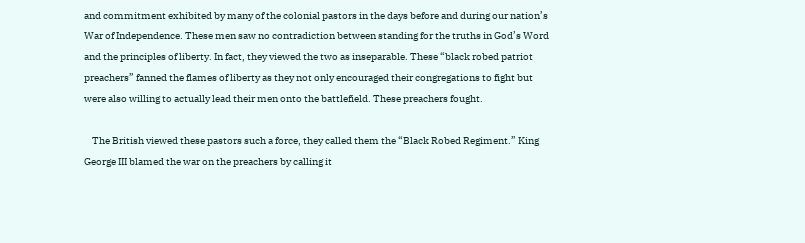and commitment exhibited by many of the colonial pastors in the days before and during our nation’s War of Independence. These men saw no contradiction between standing for the truths in God’s Word and the principles of liberty. In fact, they viewed the two as inseparable. These “black robed patriot preachers” fanned the flames of liberty as they not only encouraged their congregations to fight but were also willing to actually lead their men onto the battlefield. These preachers fought.

    The British viewed these pastors such a force, they called them the “Black Robed Regiment.” King George III blamed the war on the preachers by calling it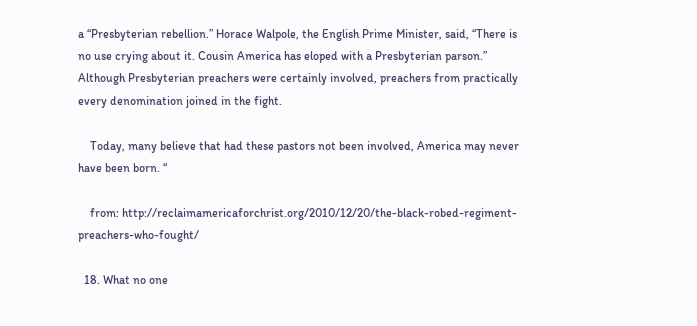a “Presbyterian rebellion.” Horace Walpole, the English Prime Minister, said, “There is no use crying about it. Cousin America has eloped with a Presbyterian parson.” Although Presbyterian preachers were certainly involved, preachers from practically every denomination joined in the fight.

    Today, many believe that had these pastors not been involved, America may never have been born. “

    from: http://reclaimamericaforchrist.org/2010/12/20/the-black-robed-regiment-preachers-who-fought/

  18. What no one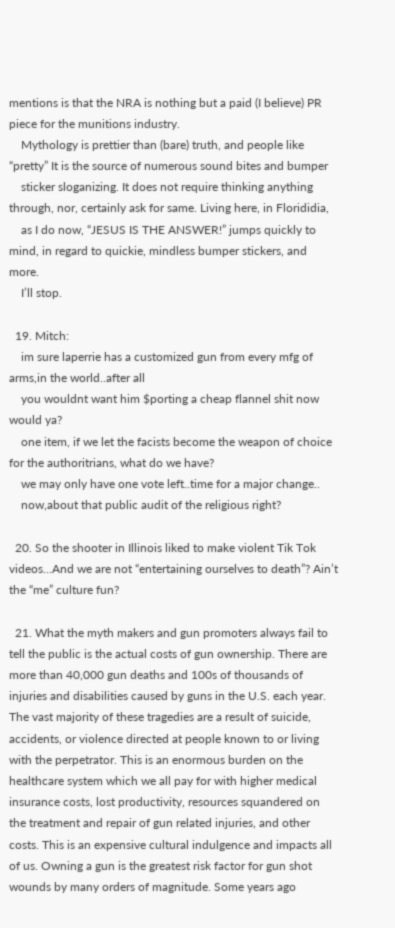mentions is that the NRA is nothing but a paid (I believe) PR piece for the munitions industry.
    Mythology is prettier than (bare) truth, and people like “pretty” It is the source of numerous sound bites and bumper
    sticker sloganizing. It does not require thinking anything through, nor, certainly ask for same. Living here, in Florididia,
    as I do now, “JESUS IS THE ANSWER!” jumps quickly to mind, in regard to quickie, mindless bumper stickers, and more.
    I’ll stop.

  19. Mitch:
    im sure laperrie has a customized gun from every mfg of arms,in the world..after all
    you wouldnt want him $porting a cheap flannel shit now would ya?
    one item, if we let the facists become the weapon of choice for the authoritrians, what do we have?
    we may only have one vote left..time for a major change..
    now,about that public audit of the religious right?

  20. So the shooter in Illinois liked to make violent Tik Tok videos…And we are not “entertaining ourselves to death”? Ain’t the “me” culture fun?

  21. What the myth makers and gun promoters always fail to tell the public is the actual costs of gun ownership. There are more than 40,000 gun deaths and 100s of thousands of injuries and disabilities caused by guns in the U.S. each year. The vast majority of these tragedies are a result of suicide, accidents, or violence directed at people known to or living with the perpetrator. This is an enormous burden on the healthcare system which we all pay for with higher medical insurance costs, lost productivity, resources squandered on the treatment and repair of gun related injuries, and other costs. This is an expensive cultural indulgence and impacts all of us. Owning a gun is the greatest risk factor for gun shot wounds by many orders of magnitude. Some years ago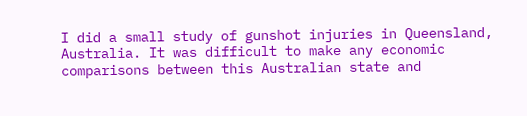I did a small study of gunshot injuries in Queensland, Australia. It was difficult to make any economic comparisons between this Australian state and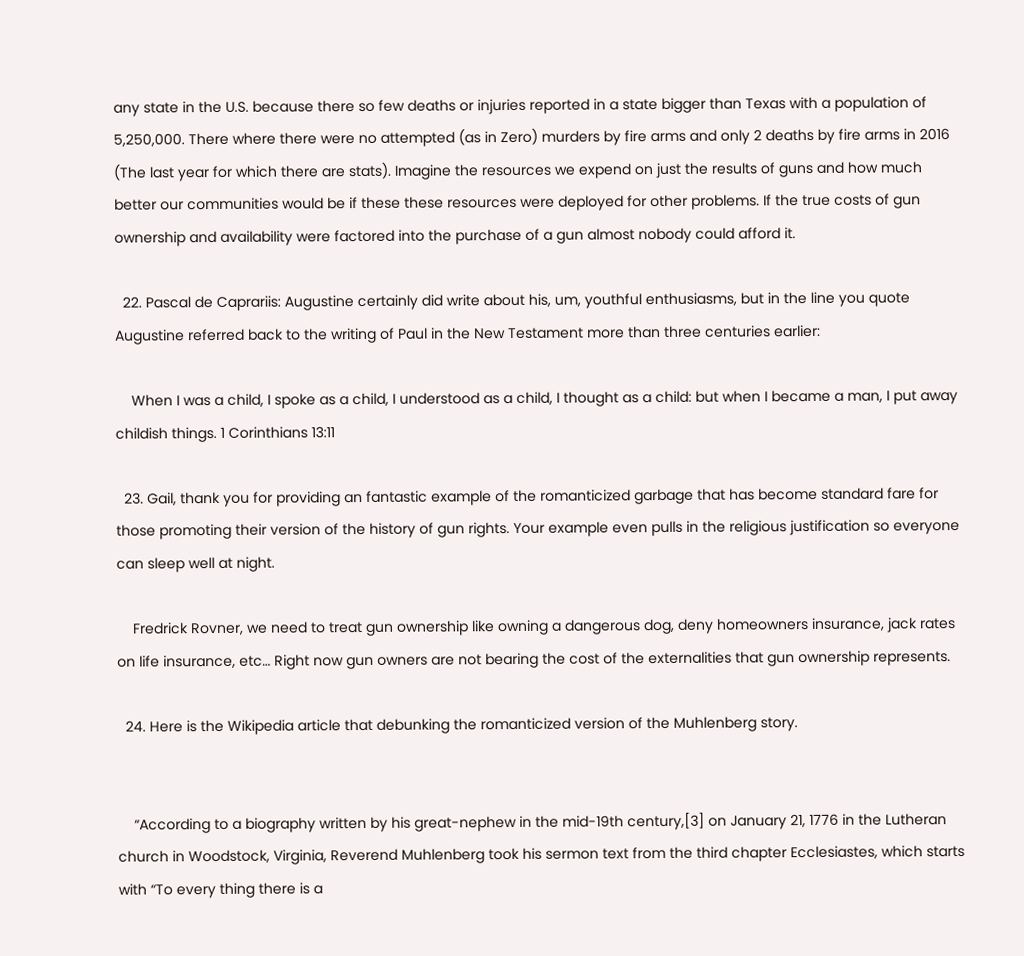any state in the U.S. because there so few deaths or injuries reported in a state bigger than Texas with a population of 5,250,000. There where there were no attempted (as in Zero) murders by fire arms and only 2 deaths by fire arms in 2016 (The last year for which there are stats). Imagine the resources we expend on just the results of guns and how much better our communities would be if these these resources were deployed for other problems. If the true costs of gun ownership and availability were factored into the purchase of a gun almost nobody could afford it.

  22. Pascal de Caprariis: Augustine certainly did write about his, um, youthful enthusiasms, but in the line you quote Augustine referred back to the writing of Paul in the New Testament more than three centuries earlier:

    When I was a child, I spoke as a child, I understood as a child, I thought as a child: but when I became a man, I put away childish things. 1 Corinthians 13:11

  23. Gail, thank you for providing an fantastic example of the romanticized garbage that has become standard fare for those promoting their version of the history of gun rights. Your example even pulls in the religious justification so everyone can sleep well at night.

    Fredrick Rovner, we need to treat gun ownership like owning a dangerous dog, deny homeowners insurance, jack rates on life insurance, etc… Right now gun owners are not bearing the cost of the externalities that gun ownership represents.

  24. Here is the Wikipedia article that debunking the romanticized version of the Muhlenberg story.


    “According to a biography written by his great-nephew in the mid-19th century,[3] on January 21, 1776 in the Lutheran church in Woodstock, Virginia, Reverend Muhlenberg took his sermon text from the third chapter Ecclesiastes, which starts with “To every thing there is a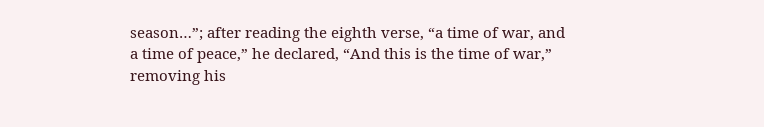season…”; after reading the eighth verse, “a time of war, and a time of peace,” he declared, “And this is the time of war,” removing his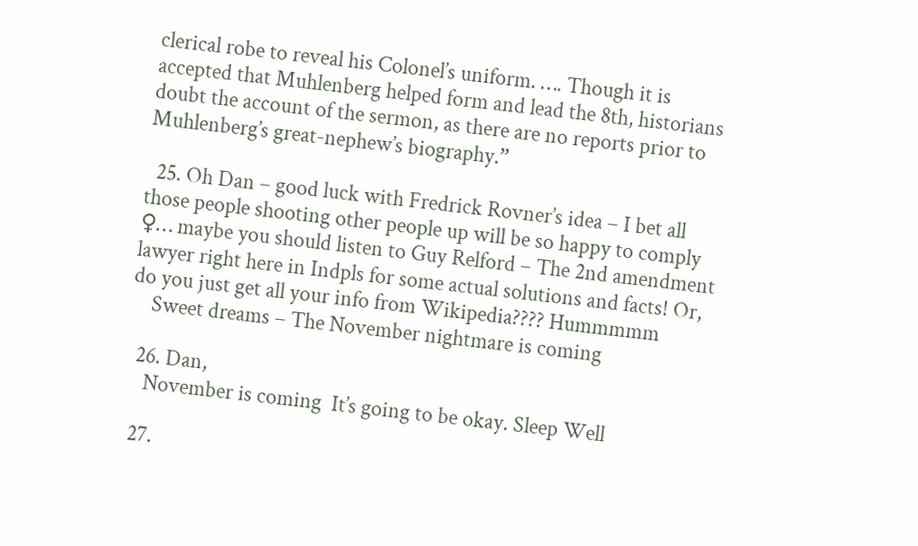clerical robe to reveal his Colonel’s uniform. …. Though it is accepted that Muhlenberg helped form and lead the 8th, historians doubt the account of the sermon, as there are no reports prior to Muhlenberg’s great-nephew’s biography.”

  25. Oh Dan – good luck with Fredrick Rovner’s idea – I bet all those people shooting other people up will be so happy to comply ♀… maybe you should listen to Guy Relford – The 2nd amendment lawyer right here in Indpls for some actual solutions and facts! Or, do you just get all your info from Wikipedia???? Hummmmm
    Sweet dreams – The November nightmare is coming

  26. Dan,
    November is coming  It’s going to be okay. Sleep Well

  27.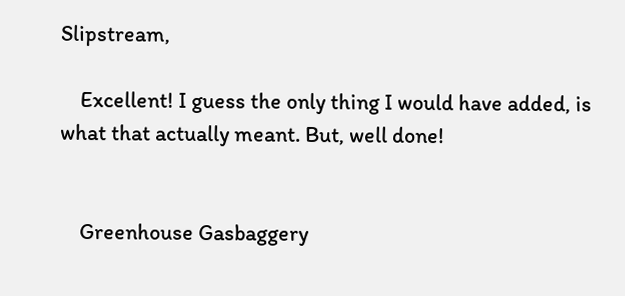Slipstream,

    Excellent! I guess the only thing I would have added, is what that actually meant. But, well done!


    Greenhouse Gasbaggery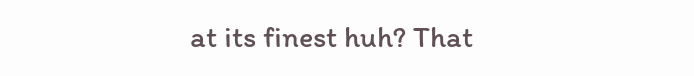at its finest huh? That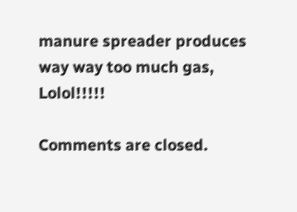manure spreader produces way way too much gas, Lolol!!!!!

Comments are closed.